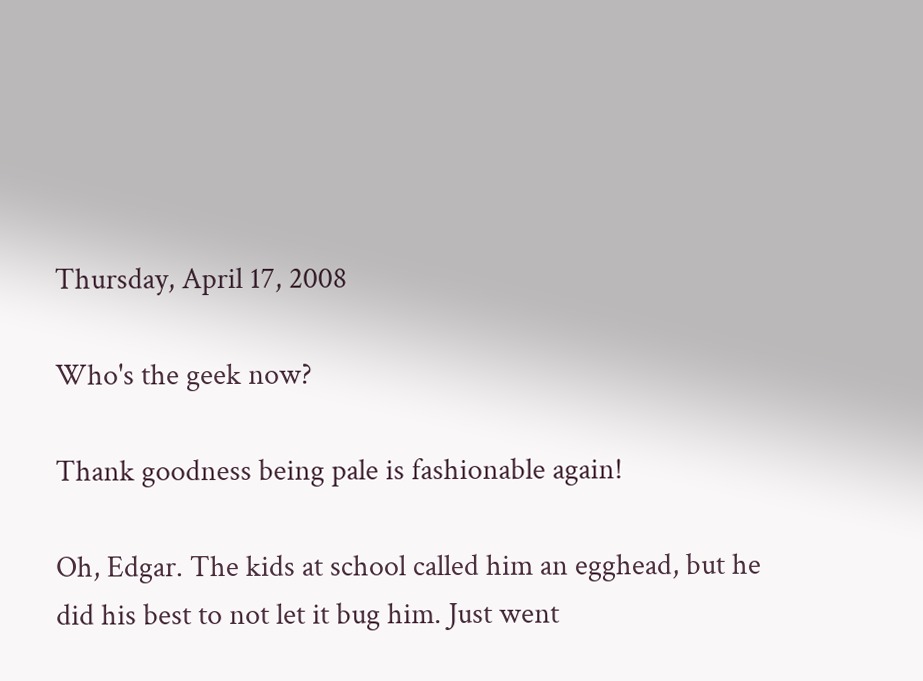Thursday, April 17, 2008

Who's the geek now?

Thank goodness being pale is fashionable again!

Oh, Edgar. The kids at school called him an egghead, but he did his best to not let it bug him. Just went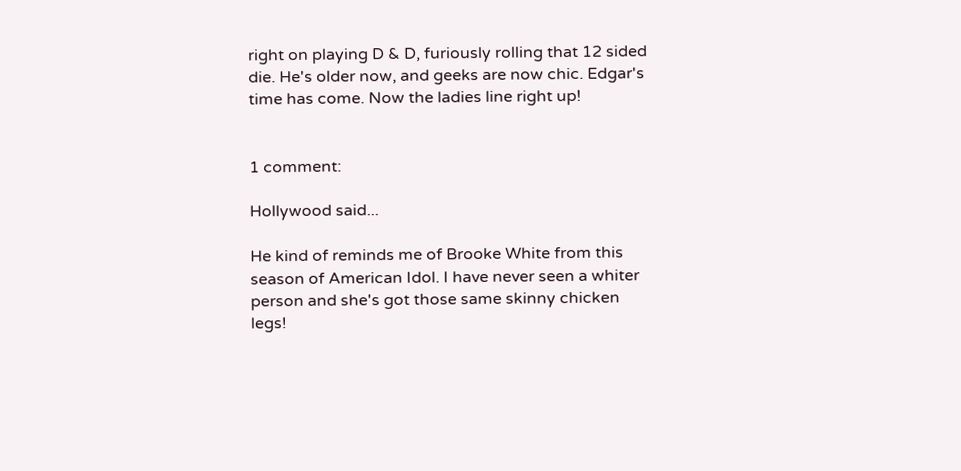right on playing D & D, furiously rolling that 12 sided die. He's older now, and geeks are now chic. Edgar's time has come. Now the ladies line right up!


1 comment:

Hollywood said...

He kind of reminds me of Brooke White from this season of American Idol. I have never seen a whiter person and she's got those same skinny chicken legs!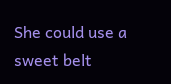She could use a sweet belt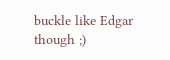buckle like Edgar though ;)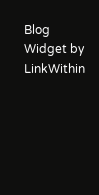Blog Widget by LinkWithin